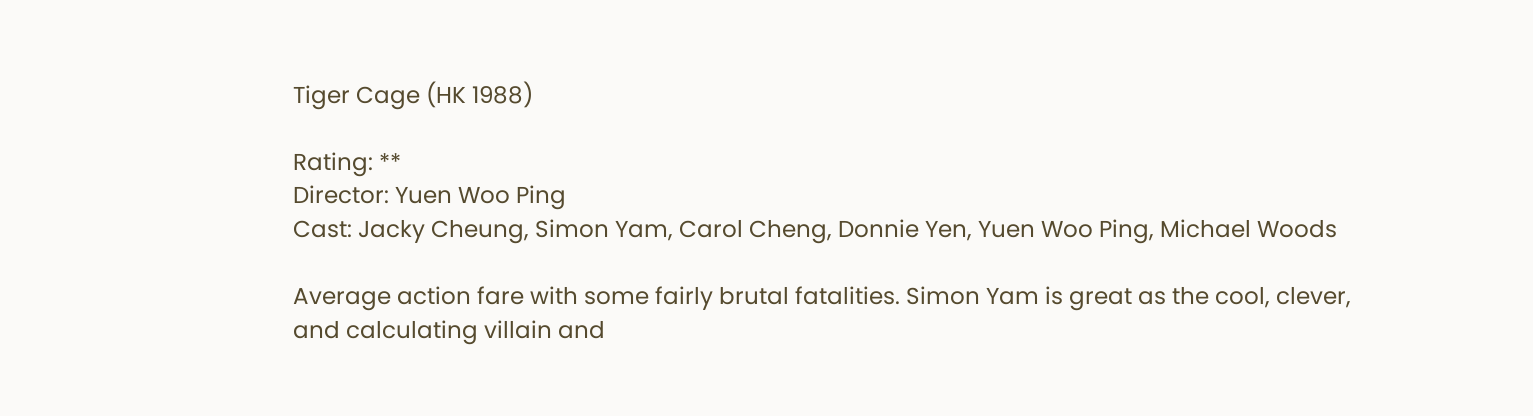Tiger Cage (HK 1988)

Rating: **
Director: Yuen Woo Ping
Cast: Jacky Cheung, Simon Yam, Carol Cheng, Donnie Yen, Yuen Woo Ping, Michael Woods

Average action fare with some fairly brutal fatalities. Simon Yam is great as the cool, clever, and calculating villain and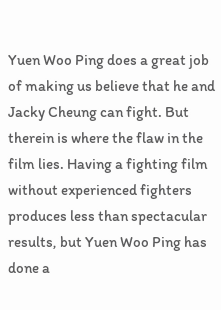Yuen Woo Ping does a great job of making us believe that he and Jacky Cheung can fight. But therein is where the flaw in the film lies. Having a fighting film without experienced fighters produces less than spectacular results, but Yuen Woo Ping has done a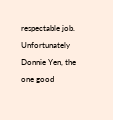respectable job. Unfortunately Donnie Yen, the one good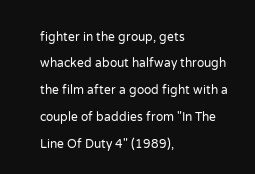fighter in the group, gets whacked about halfway through the film after a good fight with a couple of baddies from "In The Line Of Duty 4" (1989),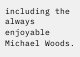including the always enjoyable Michael Woods.